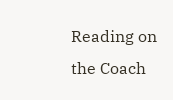Reading on the Coach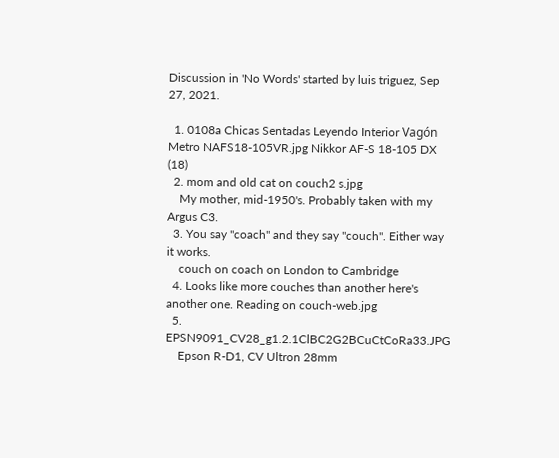Discussion in 'No Words' started by luis triguez, Sep 27, 2021.

  1. 0108a Chicas Sentadas Leyendo Interior Vagón Metro NAFS18-105VR.jpg Nikkor AF-S 18-105 DX (18)
  2. mom and old cat on couch2 s.jpg
    My mother, mid-1950's. Probably taken with my Argus C3.
  3. You say "coach" and they say "couch". Either way it works.
    couch on coach on London to Cambridge
  4. Looks like more couches than another here's another one. Reading on couch-web.jpg
  5. EPSN9091_CV28_g1.2.1ClBC2G2BCuCtCoRa33.JPG
    Epson R-D1, CV Ultron 28mm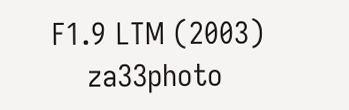F1.9 LTM (2003)
    za33photo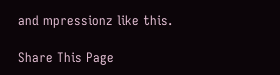and mpressionz like this.

Share This Page